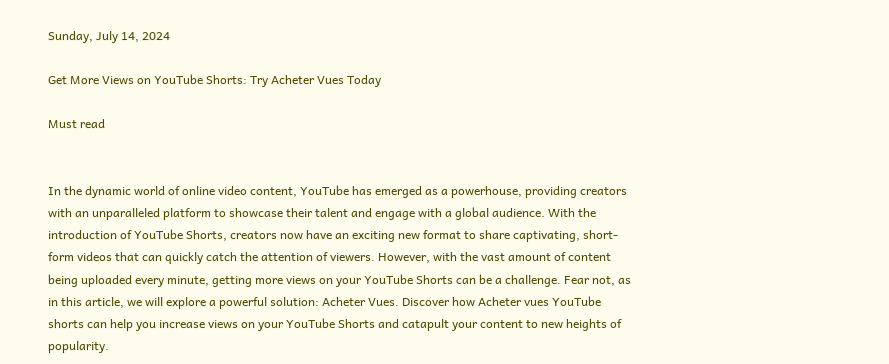Sunday, July 14, 2024

Get More Views on YouTube Shorts: Try Acheter Vues Today

Must read


In the dynamic world of online video content, YouTube has emerged as a powerhouse, providing creators with an unparalleled platform to showcase their talent and engage with a global audience. With the introduction of YouTube Shorts, creators now have an exciting new format to share captivating, short-form videos that can quickly catch the attention of viewers. However, with the vast amount of content being uploaded every minute, getting more views on your YouTube Shorts can be a challenge. Fear not, as in this article, we will explore a powerful solution: Acheter Vues. Discover how Acheter vues YouTube shorts can help you increase views on your YouTube Shorts and catapult your content to new heights of popularity.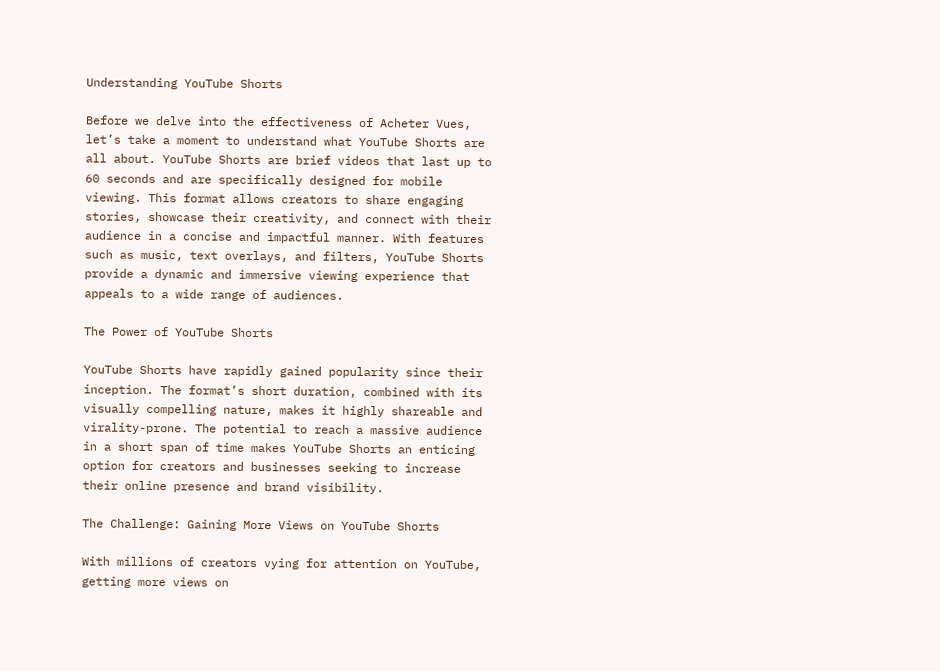Understanding YouTube Shorts

Before we delve into the effectiveness of Acheter Vues, let’s take a moment to understand what YouTube Shorts are all about. YouTube Shorts are brief videos that last up to 60 seconds and are specifically designed for mobile viewing. This format allows creators to share engaging stories, showcase their creativity, and connect with their audience in a concise and impactful manner. With features such as music, text overlays, and filters, YouTube Shorts provide a dynamic and immersive viewing experience that appeals to a wide range of audiences.

The Power of YouTube Shorts

YouTube Shorts have rapidly gained popularity since their inception. The format’s short duration, combined with its visually compelling nature, makes it highly shareable and virality-prone. The potential to reach a massive audience in a short span of time makes YouTube Shorts an enticing option for creators and businesses seeking to increase their online presence and brand visibility.

The Challenge: Gaining More Views on YouTube Shorts

With millions of creators vying for attention on YouTube, getting more views on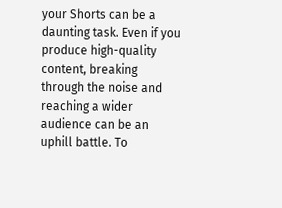your Shorts can be a daunting task. Even if you produce high-quality content, breaking through the noise and reaching a wider audience can be an uphill battle. To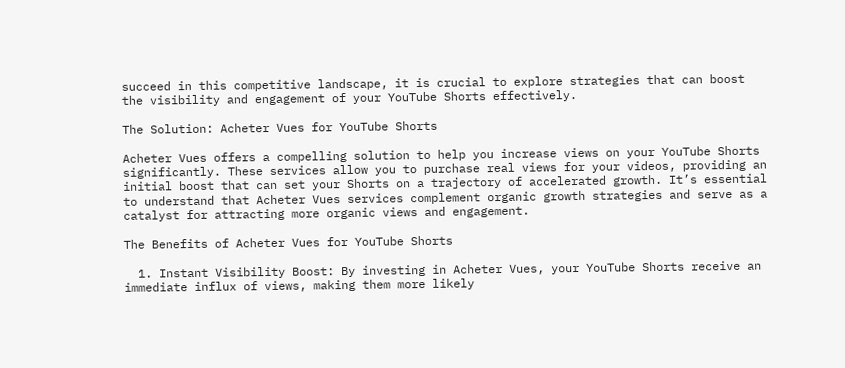succeed in this competitive landscape, it is crucial to explore strategies that can boost the visibility and engagement of your YouTube Shorts effectively.

The Solution: Acheter Vues for YouTube Shorts

Acheter Vues offers a compelling solution to help you increase views on your YouTube Shorts significantly. These services allow you to purchase real views for your videos, providing an initial boost that can set your Shorts on a trajectory of accelerated growth. It’s essential to understand that Acheter Vues services complement organic growth strategies and serve as a catalyst for attracting more organic views and engagement.

The Benefits of Acheter Vues for YouTube Shorts

  1. Instant Visibility Boost: By investing in Acheter Vues, your YouTube Shorts receive an immediate influx of views, making them more likely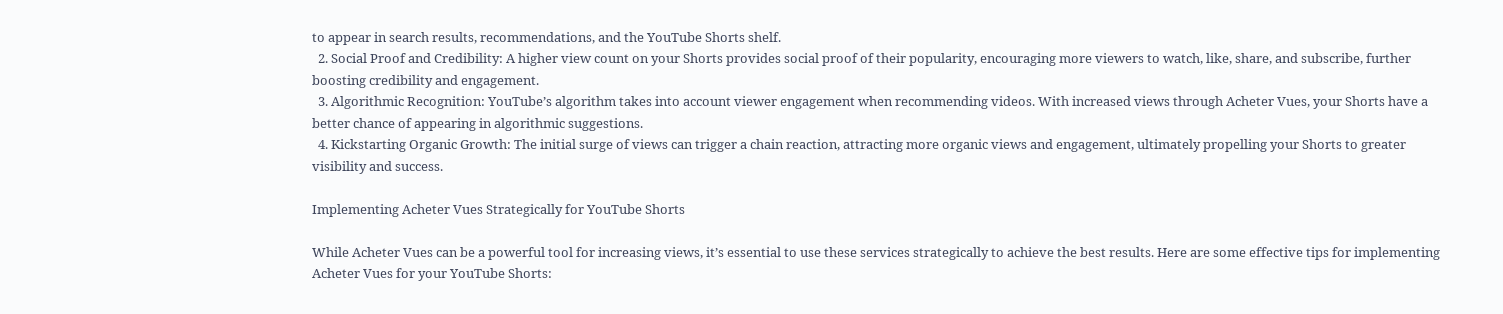to appear in search results, recommendations, and the YouTube Shorts shelf.
  2. Social Proof and Credibility: A higher view count on your Shorts provides social proof of their popularity, encouraging more viewers to watch, like, share, and subscribe, further boosting credibility and engagement.
  3. Algorithmic Recognition: YouTube’s algorithm takes into account viewer engagement when recommending videos. With increased views through Acheter Vues, your Shorts have a better chance of appearing in algorithmic suggestions.
  4. Kickstarting Organic Growth: The initial surge of views can trigger a chain reaction, attracting more organic views and engagement, ultimately propelling your Shorts to greater visibility and success.

Implementing Acheter Vues Strategically for YouTube Shorts

While Acheter Vues can be a powerful tool for increasing views, it’s essential to use these services strategically to achieve the best results. Here are some effective tips for implementing Acheter Vues for your YouTube Shorts: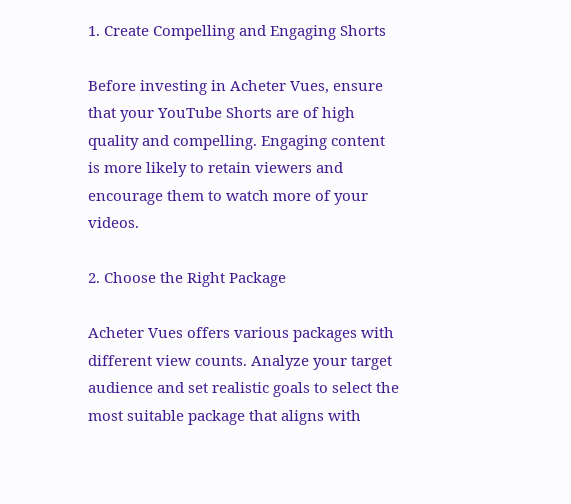1. Create Compelling and Engaging Shorts

Before investing in Acheter Vues, ensure that your YouTube Shorts are of high quality and compelling. Engaging content is more likely to retain viewers and encourage them to watch more of your videos.

2. Choose the Right Package

Acheter Vues offers various packages with different view counts. Analyze your target audience and set realistic goals to select the most suitable package that aligns with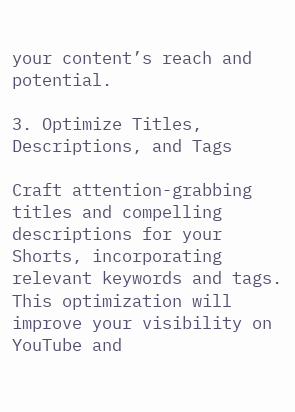your content’s reach and potential.

3. Optimize Titles, Descriptions, and Tags

Craft attention-grabbing titles and compelling descriptions for your Shorts, incorporating relevant keywords and tags. This optimization will improve your visibility on YouTube and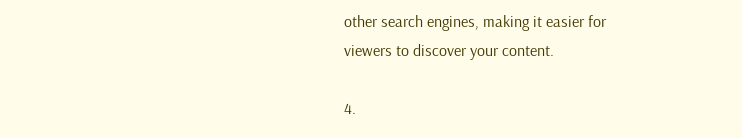other search engines, making it easier for viewers to discover your content.

4.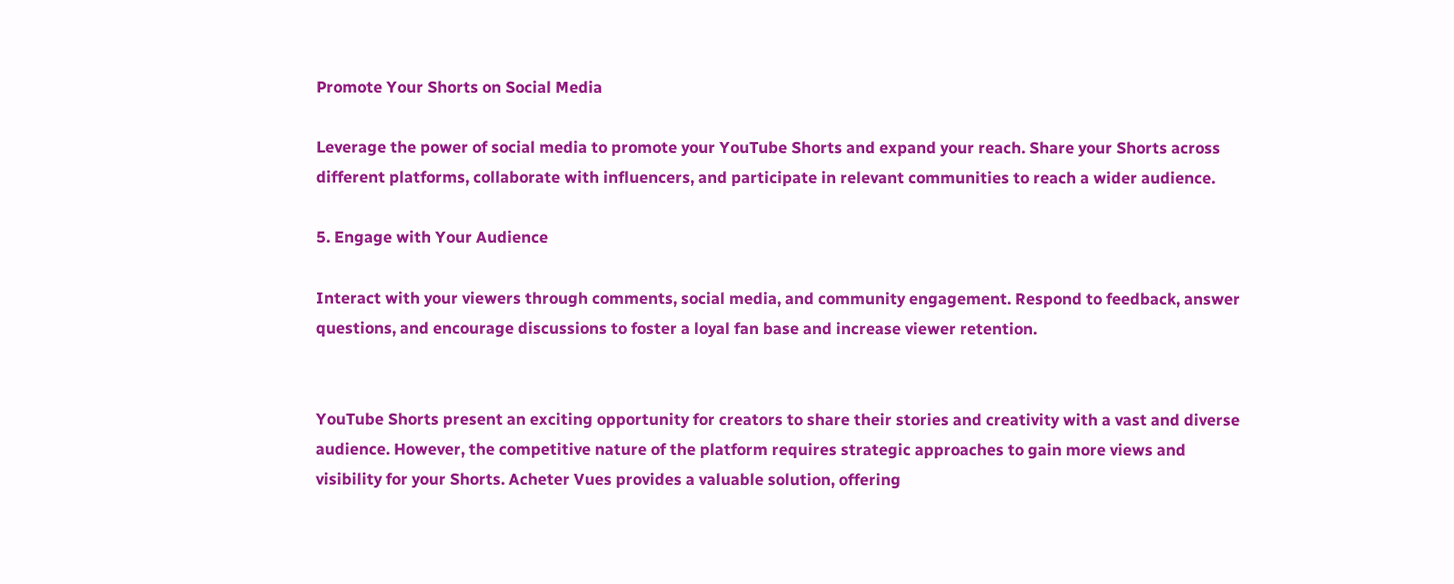Promote Your Shorts on Social Media

Leverage the power of social media to promote your YouTube Shorts and expand your reach. Share your Shorts across different platforms, collaborate with influencers, and participate in relevant communities to reach a wider audience.

5. Engage with Your Audience

Interact with your viewers through comments, social media, and community engagement. Respond to feedback, answer questions, and encourage discussions to foster a loyal fan base and increase viewer retention.


YouTube Shorts present an exciting opportunity for creators to share their stories and creativity with a vast and diverse audience. However, the competitive nature of the platform requires strategic approaches to gain more views and visibility for your Shorts. Acheter Vues provides a valuable solution, offering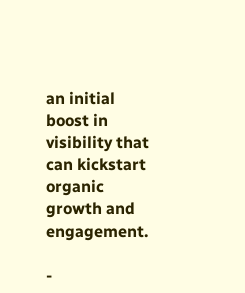an initial boost in visibility that can kickstart organic growth and engagement.

-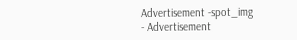Advertisement -spot_img
- Advertisement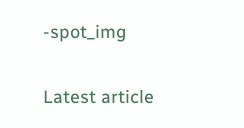-spot_img

Latest article